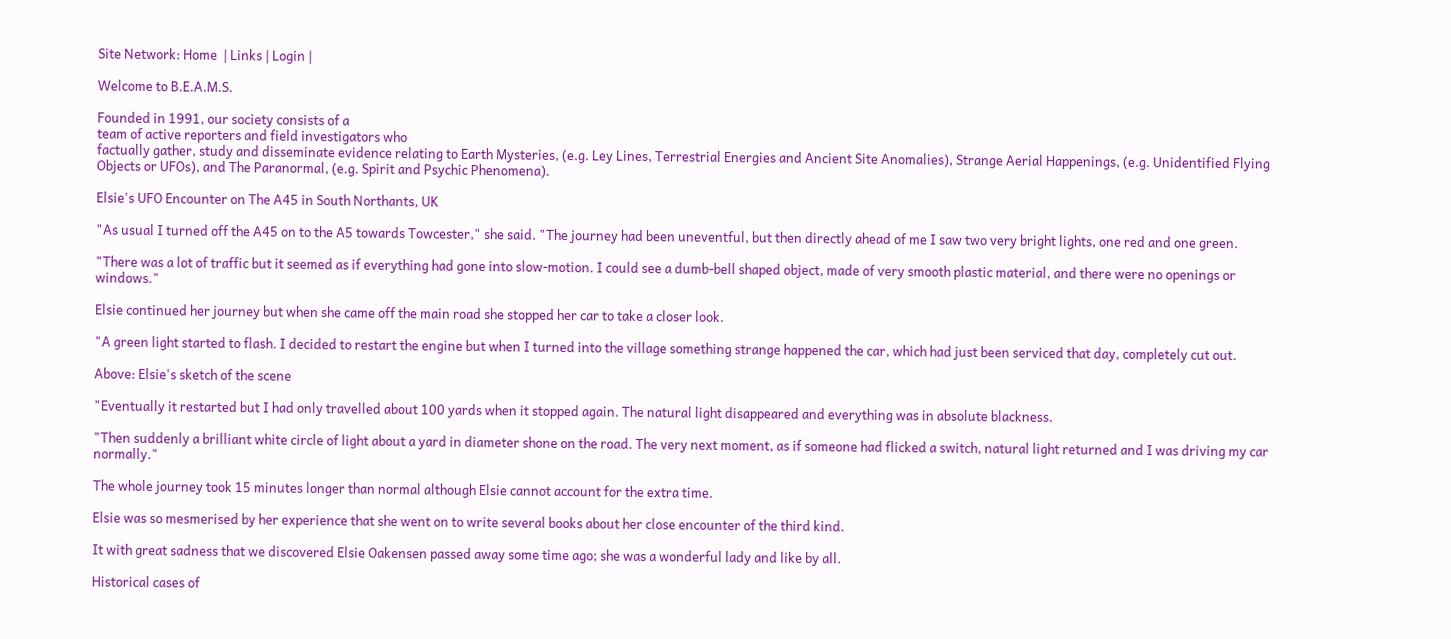Site Network: Home  | Links | Login |

Welcome to B.E.A.M.S.

Founded in 1991, our society consists of a
team of active reporters and field investigators who
factually gather, study and disseminate evidence relating to Earth Mysteries, (e.g. Ley Lines, Terrestrial Energies and Ancient Site Anomalies), Strange Aerial Happenings, (e.g. Unidentified Flying Objects or UFOs), and The Paranormal, (e.g. Spirit and Psychic Phenomena).

Elsie's UFO Encounter on The A45 in South Northants, UK

"As usual I turned off the A45 on to the A5 towards Towcester," she said. "The journey had been uneventful, but then directly ahead of me I saw two very bright lights, one red and one green.

"There was a lot of traffic but it seemed as if everything had gone into slow-motion. I could see a dumb-bell shaped object, made of very smooth plastic material, and there were no openings or windows."

Elsie continued her journey but when she came off the main road she stopped her car to take a closer look.

"A green light started to flash. I decided to restart the engine but when I turned into the village something strange happened the car, which had just been serviced that day, completely cut out.

Above: Elsie's sketch of the scene

"Eventually it restarted but I had only travelled about 100 yards when it stopped again. The natural light disappeared and everything was in absolute blackness.

"Then suddenly a brilliant white circle of light about a yard in diameter shone on the road. The very next moment, as if someone had flicked a switch, natural light returned and I was driving my car normally."

The whole journey took 15 minutes longer than normal although Elsie cannot account for the extra time.

Elsie was so mesmerised by her experience that she went on to write several books about her close encounter of the third kind.

It with great sadness that we discovered Elsie Oakensen passed away some time ago; she was a wonderful lady and like by all.

Historical cases of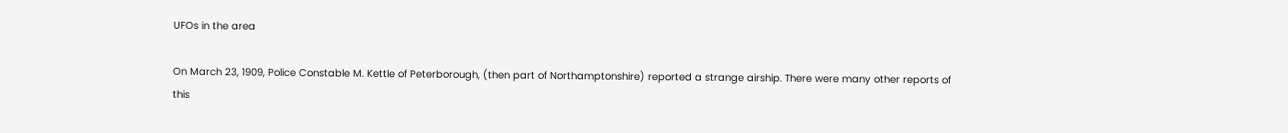UFOs in the area

On March 23, 1909, Police Constable M. Kettle of Peterborough, (then part of Northamptonshire) reported a strange airship. There were many other reports of this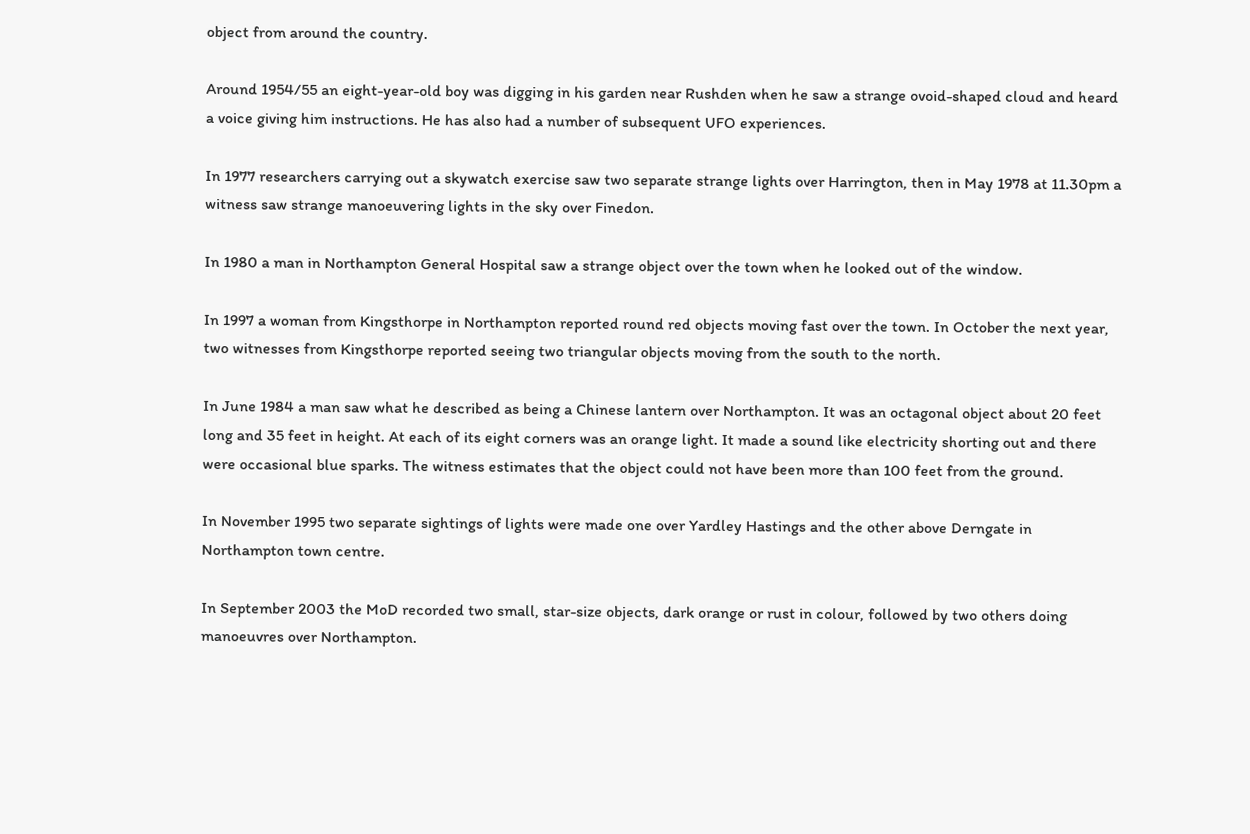object from around the country.

Around 1954/55 an eight-year-old boy was digging in his garden near Rushden when he saw a strange ovoid-shaped cloud and heard a voice giving him instructions. He has also had a number of subsequent UFO experiences.

In 1977 researchers carrying out a skywatch exercise saw two separate strange lights over Harrington, then in May 1978 at 11.30pm a witness saw strange manoeuvering lights in the sky over Finedon.

In 1980 a man in Northampton General Hospital saw a strange object over the town when he looked out of the window.

In 1997 a woman from Kingsthorpe in Northampton reported round red objects moving fast over the town. In October the next year, two witnesses from Kingsthorpe reported seeing two triangular objects moving from the south to the north.

In June 1984 a man saw what he described as being a Chinese lantern over Northampton. It was an octagonal object about 20 feet long and 35 feet in height. At each of its eight corners was an orange light. It made a sound like electricity shorting out and there were occasional blue sparks. The witness estimates that the object could not have been more than 100 feet from the ground.

In November 1995 two separate sightings of lights were made one over Yardley Hastings and the other above Derngate in Northampton town centre.

In September 2003 the MoD recorded two small, star-size objects, dark orange or rust in colour, followed by two others doing manoeuvres over Northampton.